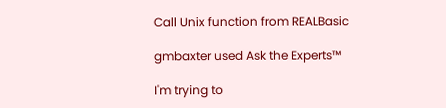Call Unix function from REALBasic

gmbaxter used Ask the Experts™

I'm trying to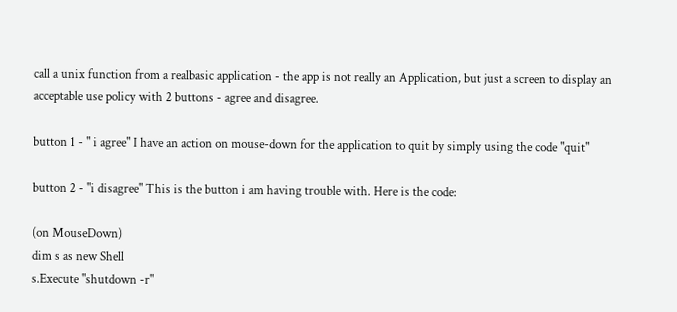call a unix function from a realbasic application - the app is not really an Application, but just a screen to display an acceptable use policy with 2 buttons - agree and disagree.

button 1 - " i agree" I have an action on mouse-down for the application to quit by simply using the code "quit"

button 2 - "i disagree" This is the button i am having trouble with. Here is the code:

(on MouseDown)
dim s as new Shell
s.Execute "shutdown -r"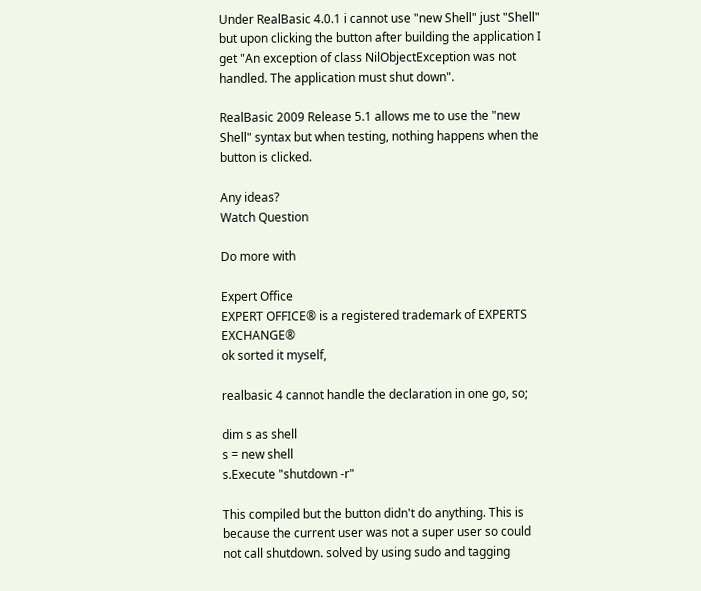Under RealBasic 4.0.1 i cannot use "new Shell" just "Shell" but upon clicking the button after building the application I get "An exception of class NilObjectException was not handled. The application must shut down".

RealBasic 2009 Release 5.1 allows me to use the "new Shell" syntax but when testing, nothing happens when the button is clicked.

Any ideas?
Watch Question

Do more with

Expert Office
EXPERT OFFICE® is a registered trademark of EXPERTS EXCHANGE®
ok sorted it myself,

realbasic 4 cannot handle the declaration in one go, so;

dim s as shell
s = new shell
s.Execute "shutdown -r"

This compiled but the button didn't do anything. This is because the current user was not a super user so could not call shutdown. solved by using sudo and tagging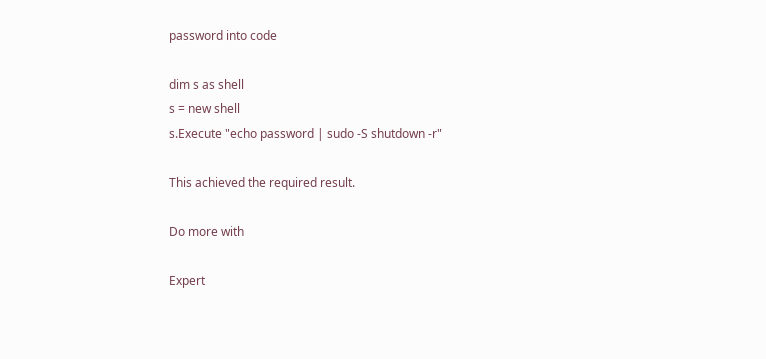password into code

dim s as shell
s = new shell
s.Execute "echo password | sudo -S shutdown -r"

This achieved the required result.

Do more with

Expert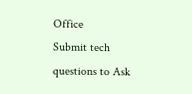Office
Submit tech questions to Ask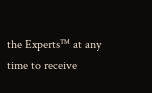the Experts™ at any time to receive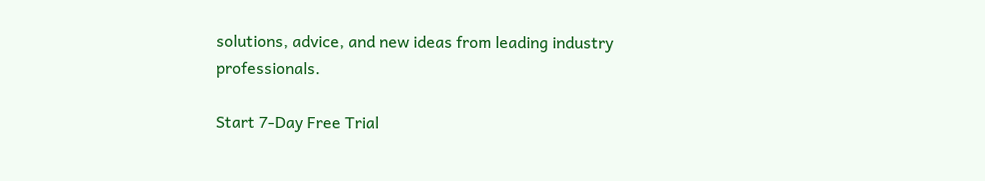solutions, advice, and new ideas from leading industry professionals.

Start 7-Day Free Trial